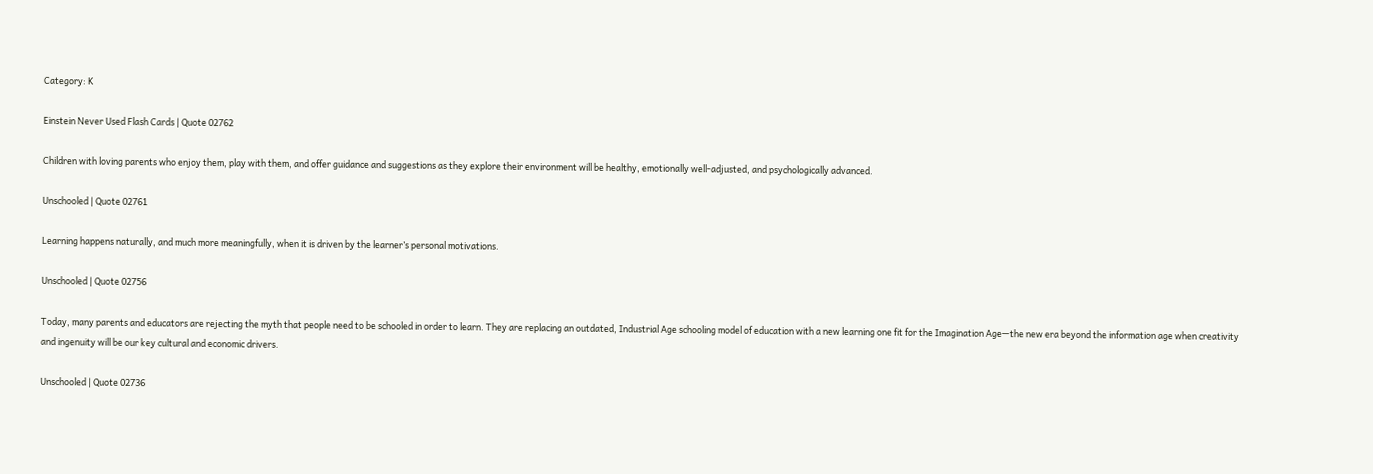Category: K

Einstein Never Used Flash Cards | Quote 02762

Children with loving parents who enjoy them, play with them, and offer guidance and suggestions as they explore their environment will be healthy, emotionally well-adjusted, and psychologically advanced.

Unschooled | Quote 02761

Learning happens naturally, and much more meaningfully, when it is driven by the learner’s personal motivations.

Unschooled | Quote 02756

Today, many parents and educators are rejecting the myth that people need to be schooled in order to learn. They are replacing an outdated, Industrial Age schooling model of education with a new learning one fit for the Imagination Age—the new era beyond the information age when creativity and ingenuity will be our key cultural and economic drivers.

Unschooled | Quote 02736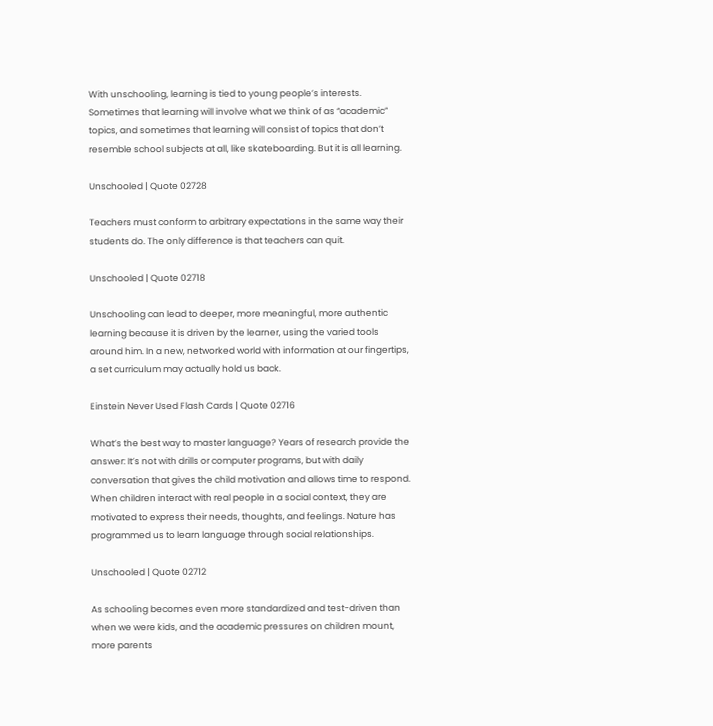With unschooling, learning is tied to young people’s interests. Sometimes that learning will involve what we think of as “academic” topics, and sometimes that learning will consist of topics that don’t resemble school subjects at all, like skateboarding. But it is all learning.

Unschooled | Quote 02728

Teachers must conform to arbitrary expectations in the same way their students do. The only difference is that teachers can quit.

Unschooled | Quote 02718

Unschooling can lead to deeper, more meaningful, more authentic learning because it is driven by the learner, using the varied tools around him. In a new, networked world with information at our fingertips, a set curriculum may actually hold us back.

Einstein Never Used Flash Cards | Quote 02716

What’s the best way to master language? Years of research provide the answer: It’s not with drills or computer programs, but with daily conversation that gives the child motivation and allows time to respond. When children interact with real people in a social context, they are motivated to express their needs, thoughts, and feelings. Nature has programmed us to learn language through social relationships.

Unschooled | Quote 02712

As schooling becomes even more standardized and test-driven than when we were kids, and the academic pressures on children mount, more parents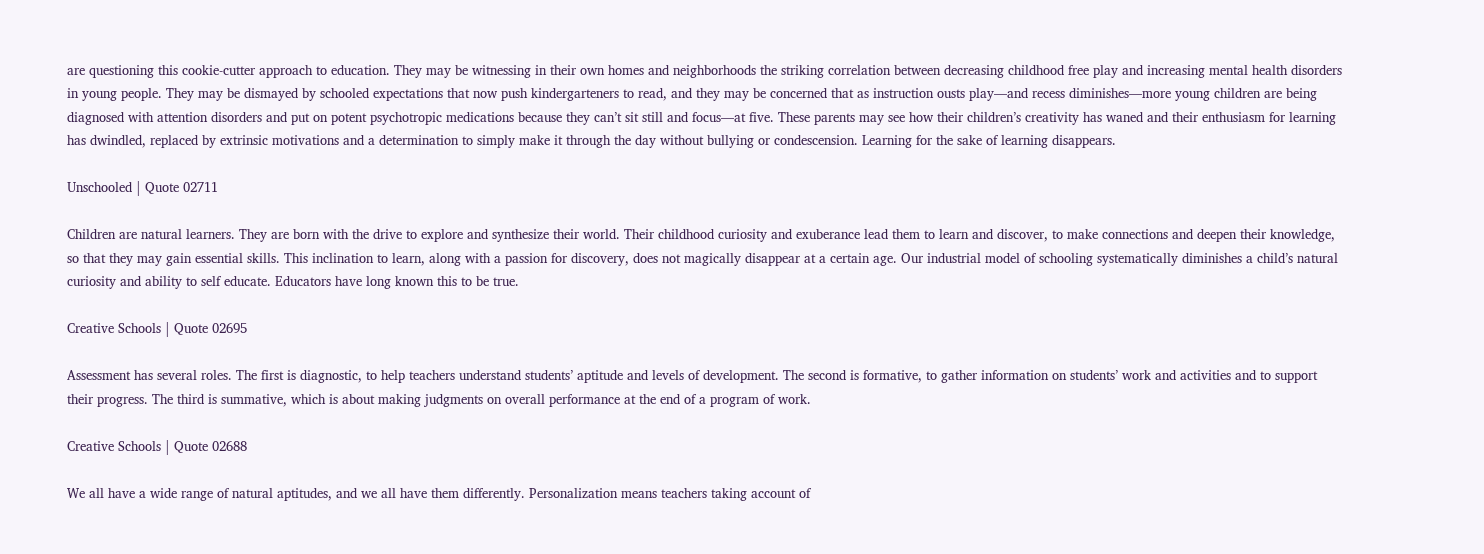are questioning this cookie-cutter approach to education. They may be witnessing in their own homes and neighborhoods the striking correlation between decreasing childhood free play and increasing mental health disorders in young people. They may be dismayed by schooled expectations that now push kindergarteners to read, and they may be concerned that as instruction ousts play—and recess diminishes—more young children are being diagnosed with attention disorders and put on potent psychotropic medications because they can’t sit still and focus—at five. These parents may see how their children’s creativity has waned and their enthusiasm for learning has dwindled, replaced by extrinsic motivations and a determination to simply make it through the day without bullying or condescension. Learning for the sake of learning disappears.

Unschooled | Quote 02711

Children are natural learners. They are born with the drive to explore and synthesize their world. Their childhood curiosity and exuberance lead them to learn and discover, to make connections and deepen their knowledge, so that they may gain essential skills. This inclination to learn, along with a passion for discovery, does not magically disappear at a certain age. Our industrial model of schooling systematically diminishes a child’s natural curiosity and ability to self educate. Educators have long known this to be true.

Creative Schools | Quote 02695

Assessment has several roles. The first is diagnostic, to help teachers understand students’ aptitude and levels of development. The second is formative, to gather information on students’ work and activities and to support their progress. The third is summative, which is about making judgments on overall performance at the end of a program of work.

Creative Schools | Quote 02688

We all have a wide range of natural aptitudes, and we all have them differently. Personalization means teachers taking account of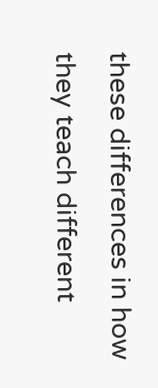these differences in how they teach different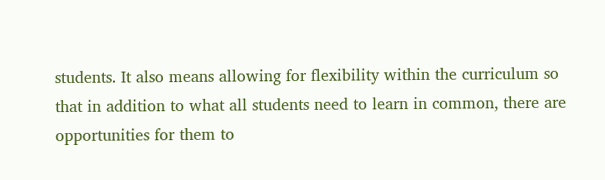students. It also means allowing for flexibility within the curriculum so that in addition to what all students need to learn in common, there are opportunities for them to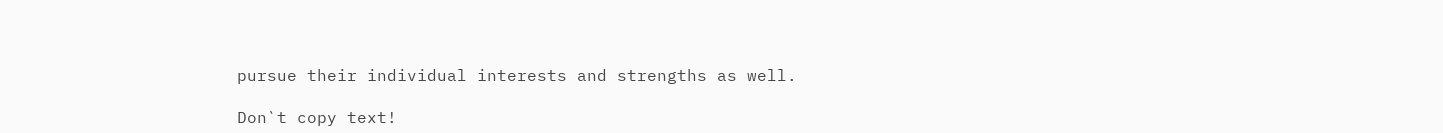pursue their individual interests and strengths as well.

Don`t copy text!